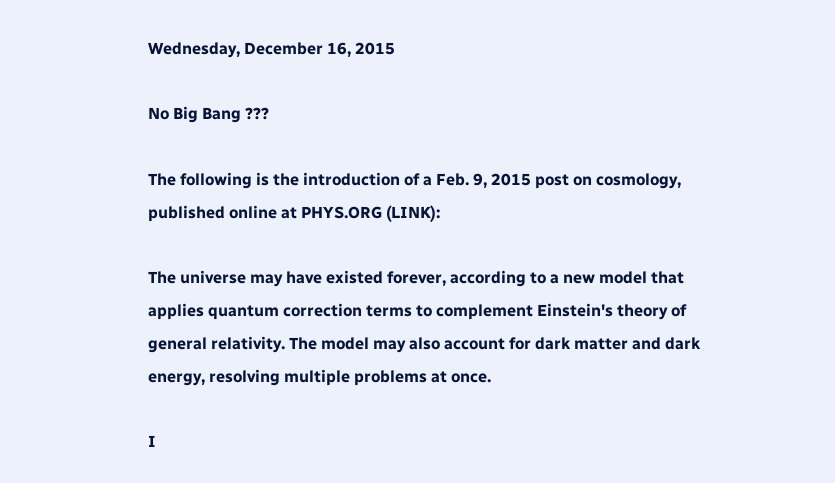Wednesday, December 16, 2015

No Big Bang ???

The following is the introduction of a Feb. 9, 2015 post on cosmology, published online at PHYS.ORG (LINK):

The universe may have existed forever, according to a new model that applies quantum correction terms to complement Einstein's theory of general relativity. The model may also account for dark matter and dark energy, resolving multiple problems at once.

I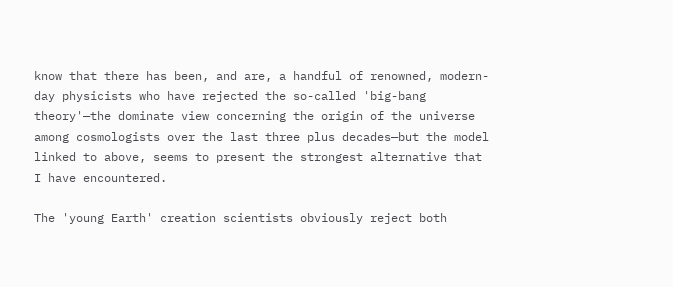know that there has been, and are, a handful of renowned, modern-day physicists who have rejected the so-called 'big-bang theory'—the dominate view concerning the origin of the universe among cosmologists over the last three plus decades—but the model linked to above, seems to present the strongest alternative that I have encountered.

The 'young Earth' creation scientists obviously reject both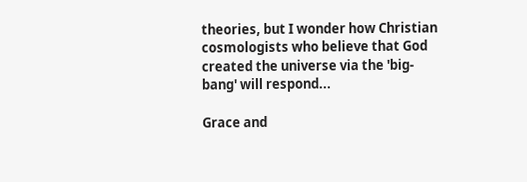theories, but I wonder how Christian cosmologists who believe that God created the universe via the 'big-bang' will respond...

Grace and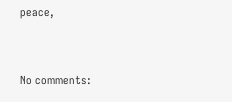peace,


No comments: